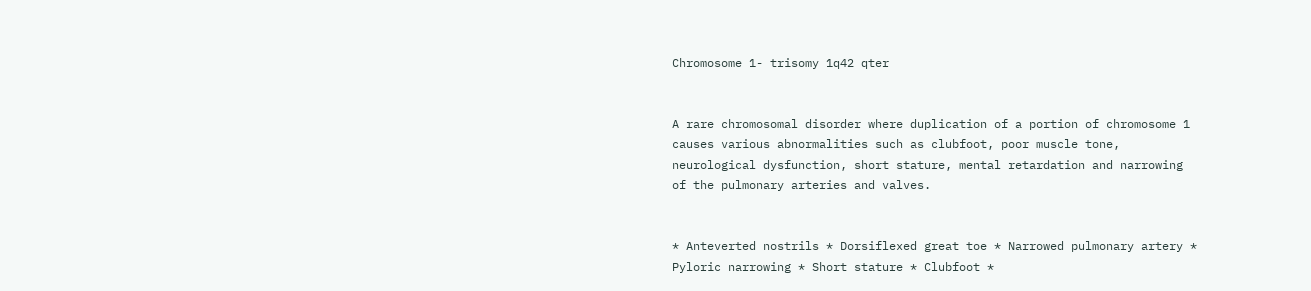Chromosome 1- trisomy 1q42 qter


A rare chromosomal disorder where duplication of a portion of chromosome 1 causes various abnormalities such as clubfoot, poor muscle tone, neurological dysfunction, short stature, mental retardation and narrowing of the pulmonary arteries and valves.


* Anteverted nostrils * Dorsiflexed great toe * Narrowed pulmonary artery * Pyloric narrowing * Short stature * Clubfoot *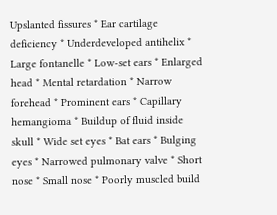Upslanted fissures * Ear cartilage deficiency * Underdeveloped antihelix * Large fontanelle * Low-set ears * Enlarged head * Mental retardation * Narrow forehead * Prominent ears * Capillary hemangioma * Buildup of fluid inside skull * Wide set eyes * Bat ears * Bulging eyes * Narrowed pulmonary valve * Short nose * Small nose * Poorly muscled build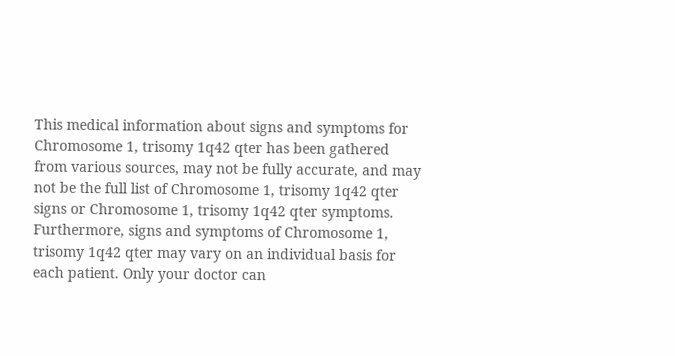This medical information about signs and symptoms for Chromosome 1, trisomy 1q42 qter has been gathered from various sources, may not be fully accurate, and may not be the full list of Chromosome 1, trisomy 1q42 qter signs or Chromosome 1, trisomy 1q42 qter symptoms. Furthermore, signs and symptoms of Chromosome 1, trisomy 1q42 qter may vary on an individual basis for each patient. Only your doctor can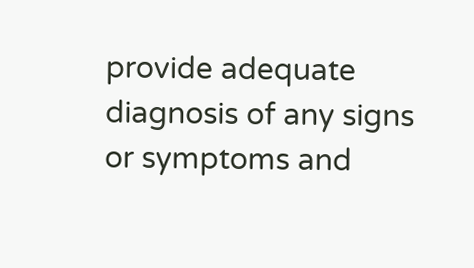provide adequate diagnosis of any signs or symptoms and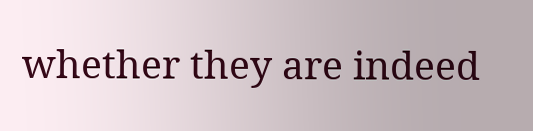whether they are indeed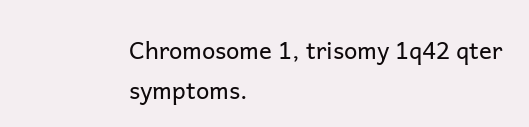Chromosome 1, trisomy 1q42 qter symptoms.